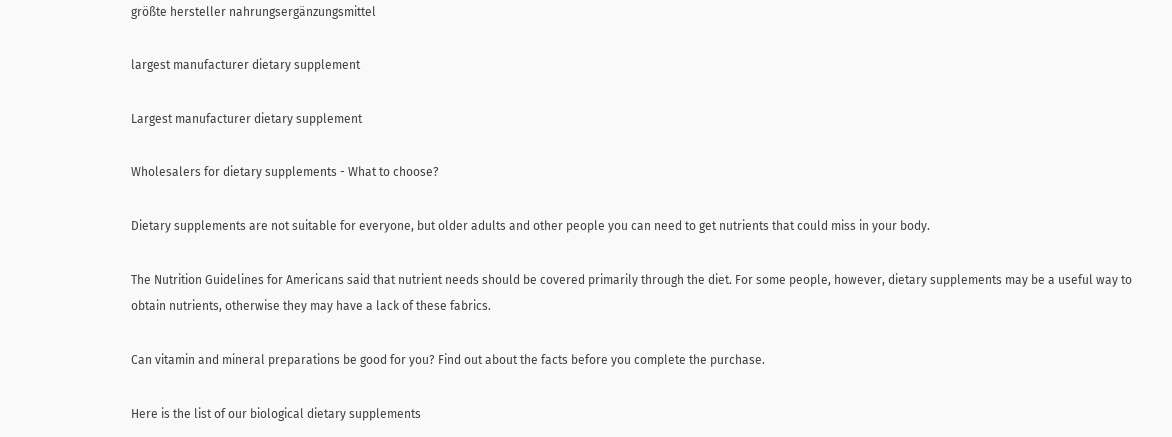größte hersteller nahrungsergänzungsmittel

largest manufacturer dietary supplement

Largest manufacturer dietary supplement

Wholesalers for dietary supplements - What to choose?

Dietary supplements are not suitable for everyone, but older adults and other people you can need to get nutrients that could miss in your body.

The Nutrition Guidelines for Americans said that nutrient needs should be covered primarily through the diet. For some people, however, dietary supplements may be a useful way to obtain nutrients, otherwise they may have a lack of these fabrics.

Can vitamin and mineral preparations be good for you? Find out about the facts before you complete the purchase.

Here is the list of our biological dietary supplements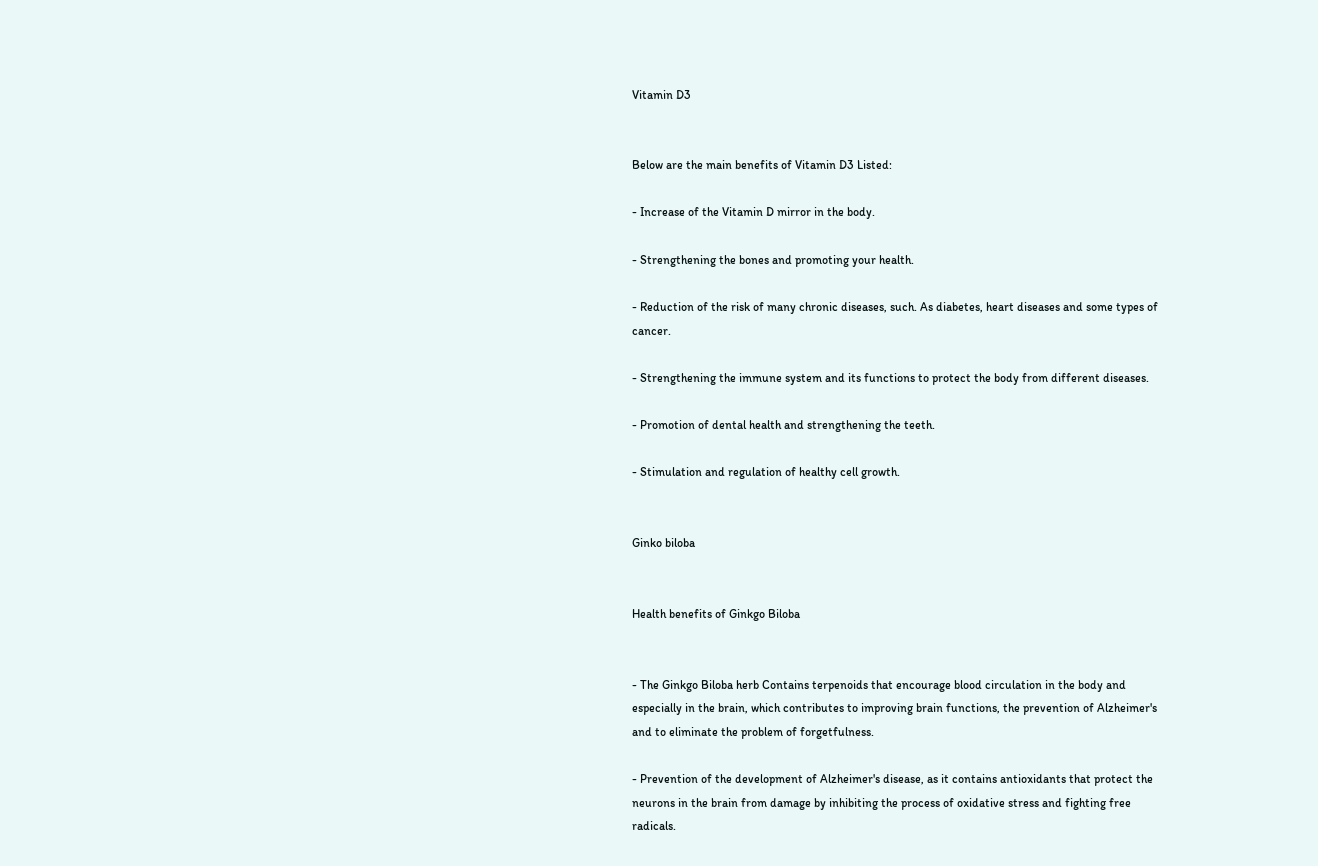Vitamin D3


Below are the main benefits of Vitamin D3 Listed:

- Increase of the Vitamin D mirror in the body.

- Strengthening the bones and promoting your health.

- Reduction of the risk of many chronic diseases, such. As diabetes, heart diseases and some types of cancer.

- Strengthening the immune system and its functions to protect the body from different diseases.

- Promotion of dental health and strengthening the teeth.

- Stimulation and regulation of healthy cell growth.


Ginko biloba


Health benefits of Ginkgo Biloba


- The Ginkgo Biloba herb Contains terpenoids that encourage blood circulation in the body and especially in the brain, which contributes to improving brain functions, the prevention of Alzheimer's and to eliminate the problem of forgetfulness.

- Prevention of the development of Alzheimer's disease, as it contains antioxidants that protect the neurons in the brain from damage by inhibiting the process of oxidative stress and fighting free radicals.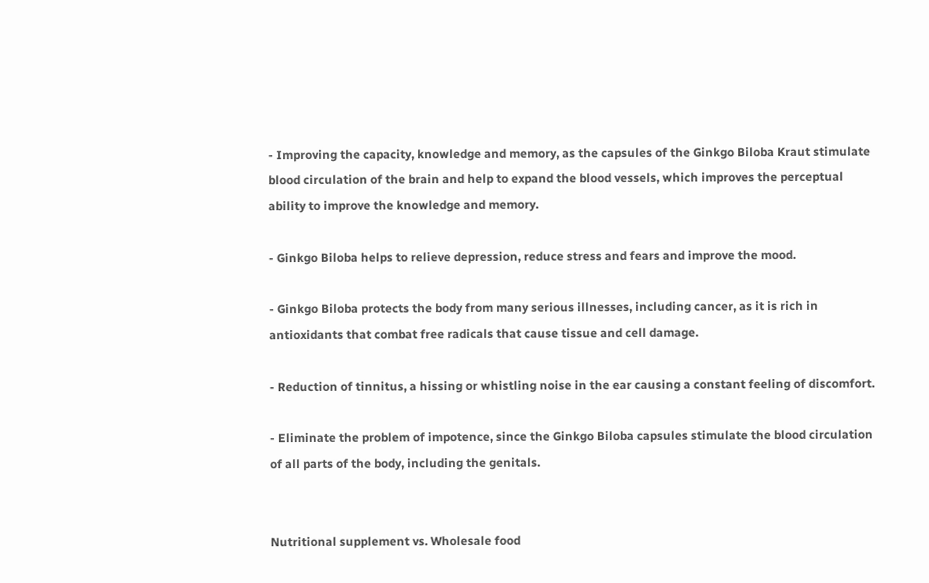- Improving the capacity, knowledge and memory, as the capsules of the Ginkgo Biloba Kraut stimulate blood circulation of the brain and help to expand the blood vessels, which improves the perceptual ability to improve the knowledge and memory.

- Ginkgo Biloba helps to relieve depression, reduce stress and fears and improve the mood.

- Ginkgo Biloba protects the body from many serious illnesses, including cancer, as it is rich in antioxidants that combat free radicals that cause tissue and cell damage.

- Reduction of tinnitus, a hissing or whistling noise in the ear causing a constant feeling of discomfort.

- Eliminate the problem of impotence, since the Ginkgo Biloba capsules stimulate the blood circulation of all parts of the body, including the genitals.


Nutritional supplement vs. Wholesale food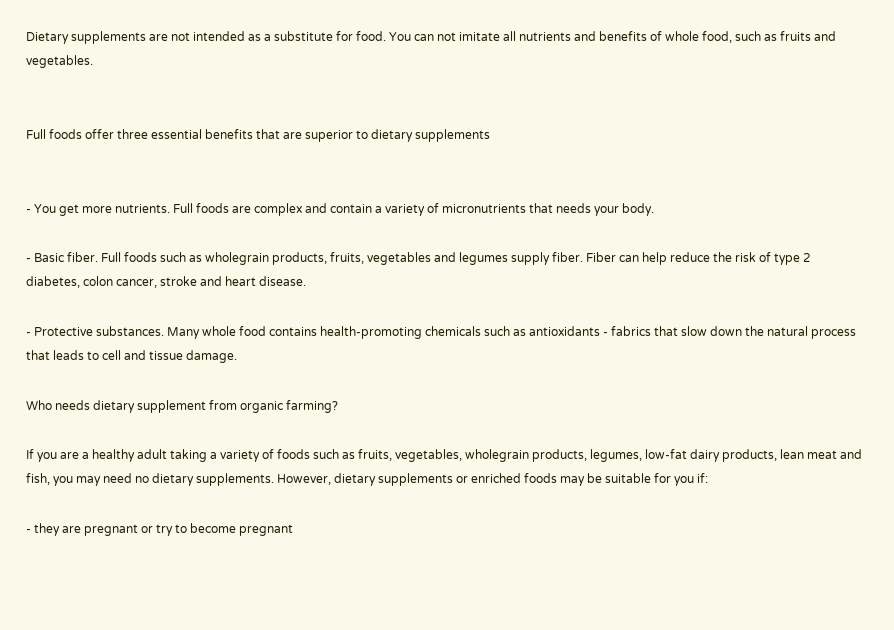Dietary supplements are not intended as a substitute for food. You can not imitate all nutrients and benefits of whole food, such as fruits and vegetables.


Full foods offer three essential benefits that are superior to dietary supplements


- You get more nutrients. Full foods are complex and contain a variety of micronutrients that needs your body.

- Basic fiber. Full foods such as wholegrain products, fruits, vegetables and legumes supply fiber. Fiber can help reduce the risk of type 2 diabetes, colon cancer, stroke and heart disease.

- Protective substances. Many whole food contains health-promoting chemicals such as antioxidants - fabrics that slow down the natural process that leads to cell and tissue damage.

Who needs dietary supplement from organic farming?

If you are a healthy adult taking a variety of foods such as fruits, vegetables, wholegrain products, legumes, low-fat dairy products, lean meat and fish, you may need no dietary supplements. However, dietary supplements or enriched foods may be suitable for you if:

- they are pregnant or try to become pregnant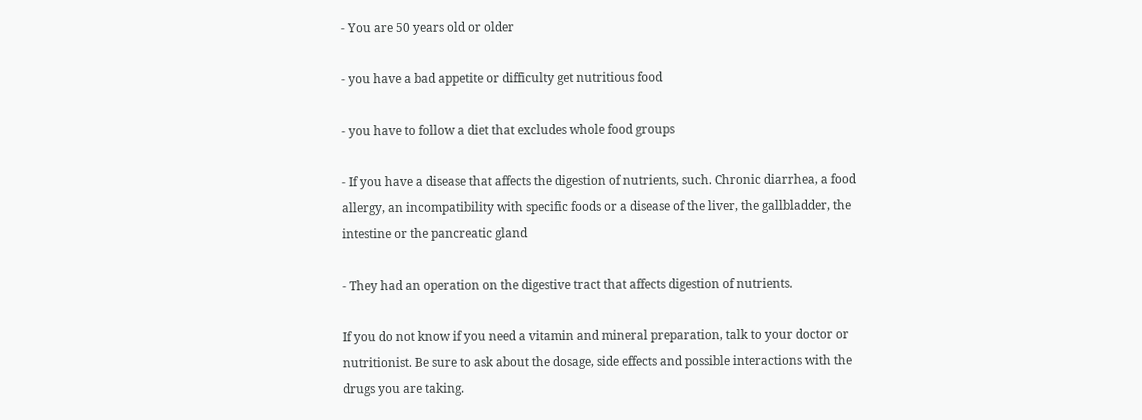- You are 50 years old or older

- you have a bad appetite or difficulty get nutritious food

- you have to follow a diet that excludes whole food groups

- If you have a disease that affects the digestion of nutrients, such. Chronic diarrhea, a food allergy, an incompatibility with specific foods or a disease of the liver, the gallbladder, the intestine or the pancreatic gland

- They had an operation on the digestive tract that affects digestion of nutrients.

If you do not know if you need a vitamin and mineral preparation, talk to your doctor or nutritionist. Be sure to ask about the dosage, side effects and possible interactions with the drugs you are taking.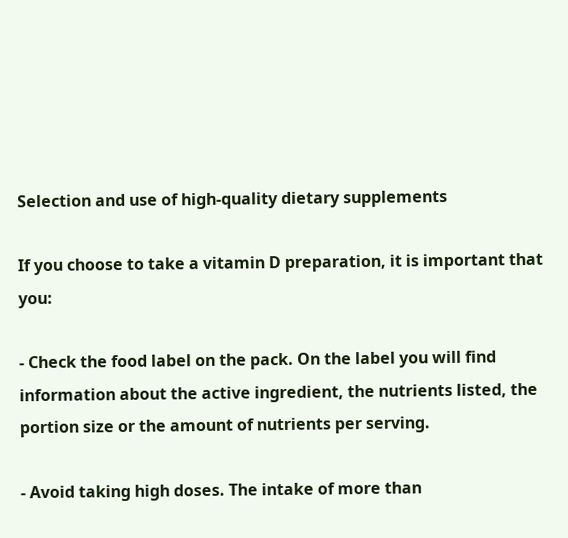Selection and use of high-quality dietary supplements

If you choose to take a vitamin D preparation, it is important that you:

- Check the food label on the pack. On the label you will find information about the active ingredient, the nutrients listed, the portion size or the amount of nutrients per serving.

- Avoid taking high doses. The intake of more than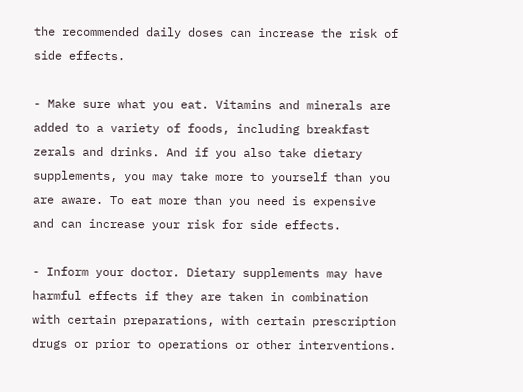the recommended daily doses can increase the risk of side effects.

- Make sure what you eat. Vitamins and minerals are added to a variety of foods, including breakfast zerals and drinks. And if you also take dietary supplements, you may take more to yourself than you are aware. To eat more than you need is expensive and can increase your risk for side effects.

- Inform your doctor. Dietary supplements may have harmful effects if they are taken in combination with certain preparations, with certain prescription drugs or prior to operations or other interventions.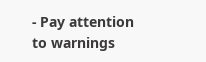- Pay attention to warnings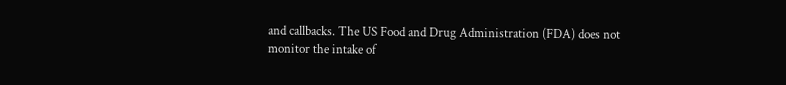and callbacks. The US Food and Drug Administration (FDA) does not monitor the intake of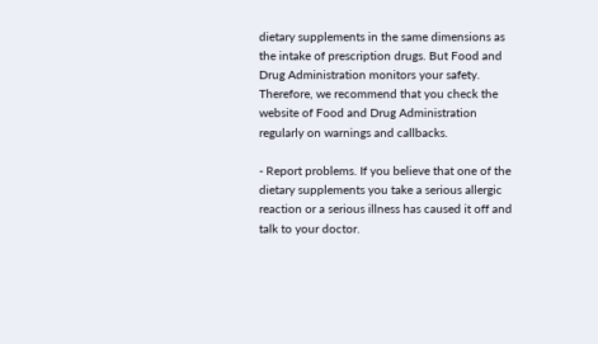dietary supplements in the same dimensions as the intake of prescription drugs. But Food and Drug Administration monitors your safety. Therefore, we recommend that you check the website of Food and Drug Administration regularly on warnings and callbacks.

- Report problems. If you believe that one of the dietary supplements you take a serious allergic reaction or a serious illness has caused it off and talk to your doctor.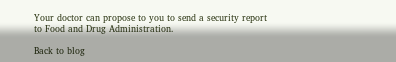Your doctor can propose to you to send a security report to Food and Drug Administration.

Back to blog